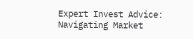Expert Invest Advice: Navigating Market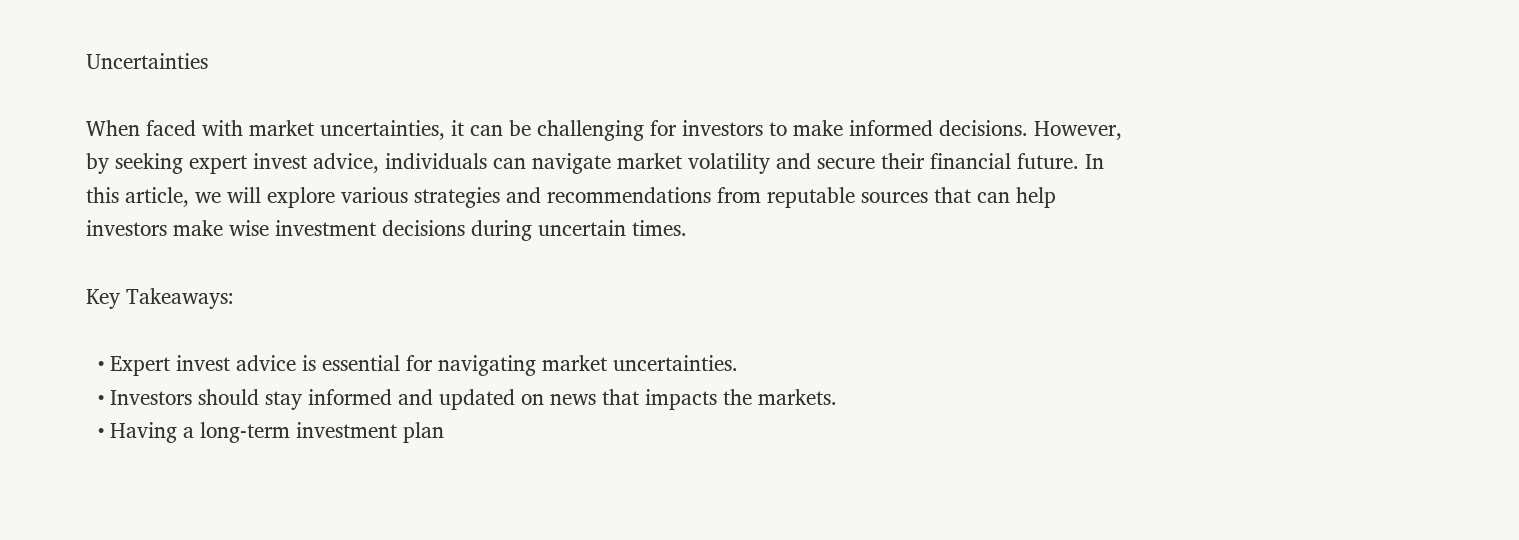Uncertainties

When faced with market uncertainties, it can be challenging for investors to make informed decisions. However, by seeking expert invest advice, individuals can navigate market volatility and secure their financial future. In this article, we will explore various strategies and recommendations from reputable sources that can help investors make wise investment decisions during uncertain times.

Key Takeaways:

  • Expert invest advice is essential for navigating market uncertainties.
  • Investors should stay informed and updated on news that impacts the markets.
  • Having a long-term investment plan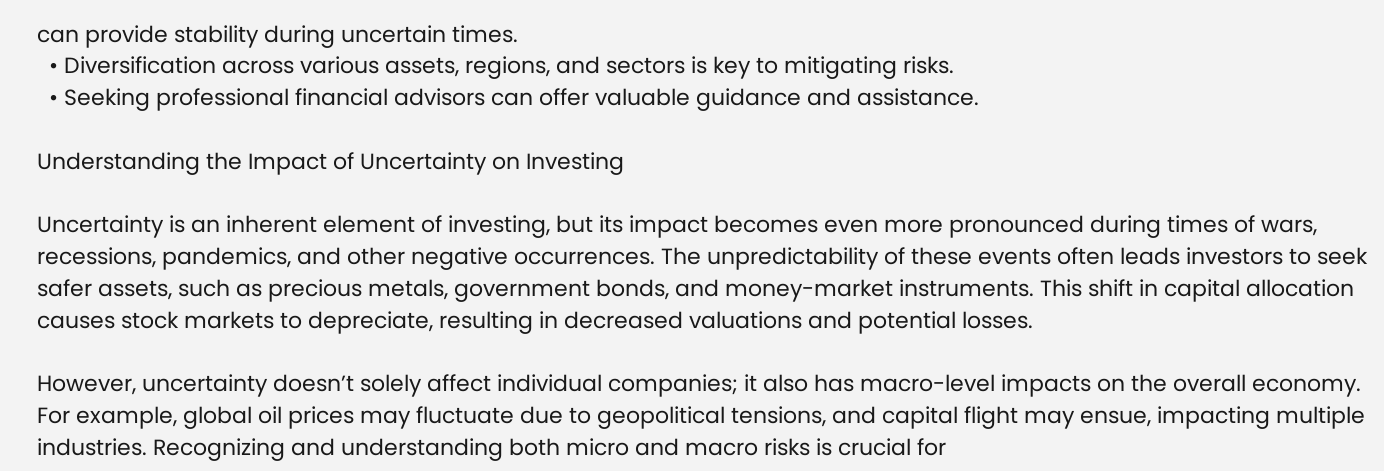can provide stability during uncertain times.
  • Diversification across various assets, regions, and sectors is key to mitigating risks.
  • Seeking professional financial advisors can offer valuable guidance and assistance.

Understanding the Impact of Uncertainty on Investing

Uncertainty is an inherent element of investing, but its impact becomes even more pronounced during times of wars, recessions, pandemics, and other negative occurrences. The unpredictability of these events often leads investors to seek safer assets, such as precious metals, government bonds, and money-market instruments. This shift in capital allocation causes stock markets to depreciate, resulting in decreased valuations and potential losses.

However, uncertainty doesn’t solely affect individual companies; it also has macro-level impacts on the overall economy. For example, global oil prices may fluctuate due to geopolitical tensions, and capital flight may ensue, impacting multiple industries. Recognizing and understanding both micro and macro risks is crucial for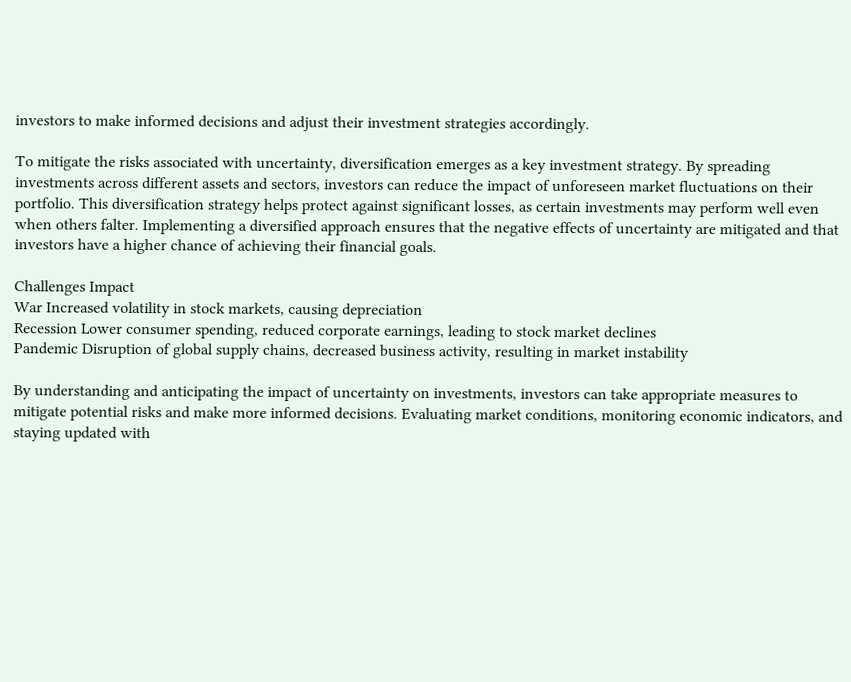investors to make informed decisions and adjust their investment strategies accordingly.

To mitigate the risks associated with uncertainty, diversification emerges as a key investment strategy. By spreading investments across different assets and sectors, investors can reduce the impact of unforeseen market fluctuations on their portfolio. This diversification strategy helps protect against significant losses, as certain investments may perform well even when others falter. Implementing a diversified approach ensures that the negative effects of uncertainty are mitigated and that investors have a higher chance of achieving their financial goals.

Challenges Impact
War Increased volatility in stock markets, causing depreciation
Recession Lower consumer spending, reduced corporate earnings, leading to stock market declines
Pandemic Disruption of global supply chains, decreased business activity, resulting in market instability

By understanding and anticipating the impact of uncertainty on investments, investors can take appropriate measures to mitigate potential risks and make more informed decisions. Evaluating market conditions, monitoring economic indicators, and staying updated with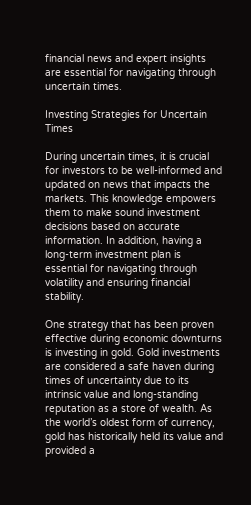financial news and expert insights are essential for navigating through uncertain times.

Investing Strategies for Uncertain Times

During uncertain times, it is crucial for investors to be well-informed and updated on news that impacts the markets. This knowledge empowers them to make sound investment decisions based on accurate information. In addition, having a long-term investment plan is essential for navigating through volatility and ensuring financial stability.

One strategy that has been proven effective during economic downturns is investing in gold. Gold investments are considered a safe haven during times of uncertainty due to its intrinsic value and long-standing reputation as a store of wealth. As the world’s oldest form of currency, gold has historically held its value and provided a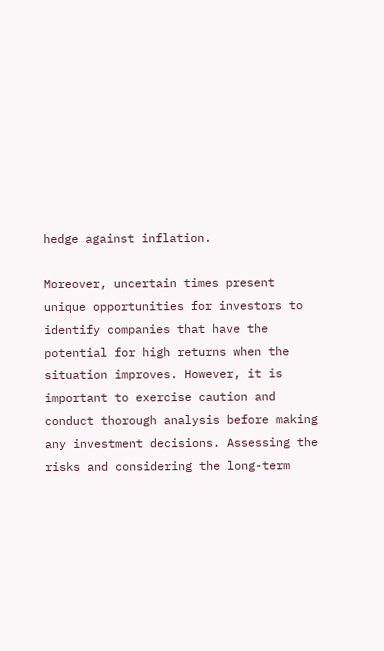hedge against inflation.

Moreover, uncertain times present unique opportunities for investors to identify companies that have the potential for high returns when the situation improves. However, it is important to exercise caution and conduct thorough analysis before making any investment decisions. Assessing the risks and considering the long-term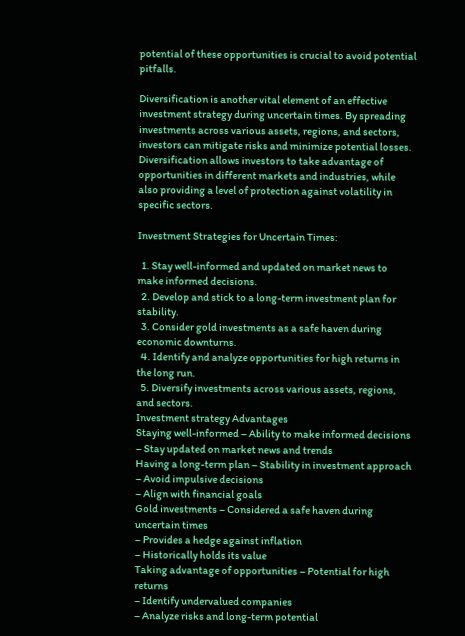potential of these opportunities is crucial to avoid potential pitfalls.

Diversification is another vital element of an effective investment strategy during uncertain times. By spreading investments across various assets, regions, and sectors, investors can mitigate risks and minimize potential losses. Diversification allows investors to take advantage of opportunities in different markets and industries, while also providing a level of protection against volatility in specific sectors.

Investment Strategies for Uncertain Times:

  1. Stay well-informed and updated on market news to make informed decisions.
  2. Develop and stick to a long-term investment plan for stability.
  3. Consider gold investments as a safe haven during economic downturns.
  4. Identify and analyze opportunities for high returns in the long run.
  5. Diversify investments across various assets, regions, and sectors.
Investment strategy Advantages
Staying well-informed – Ability to make informed decisions
– Stay updated on market news and trends
Having a long-term plan – Stability in investment approach
– Avoid impulsive decisions
– Align with financial goals
Gold investments – Considered a safe haven during uncertain times
– Provides a hedge against inflation
– Historically holds its value
Taking advantage of opportunities – Potential for high returns
– Identify undervalued companies
– Analyze risks and long-term potential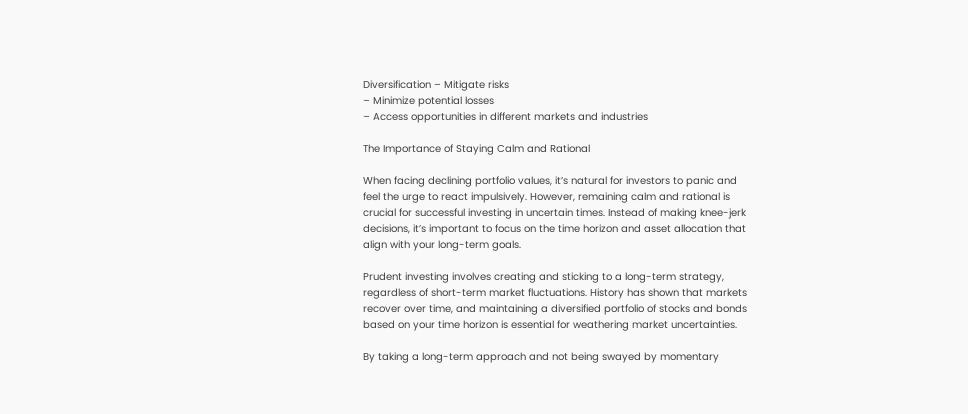Diversification – Mitigate risks
– Minimize potential losses
– Access opportunities in different markets and industries

The Importance of Staying Calm and Rational

When facing declining portfolio values, it’s natural for investors to panic and feel the urge to react impulsively. However, remaining calm and rational is crucial for successful investing in uncertain times. Instead of making knee-jerk decisions, it’s important to focus on the time horizon and asset allocation that align with your long-term goals.

Prudent investing involves creating and sticking to a long-term strategy, regardless of short-term market fluctuations. History has shown that markets recover over time, and maintaining a diversified portfolio of stocks and bonds based on your time horizon is essential for weathering market uncertainties.

By taking a long-term approach and not being swayed by momentary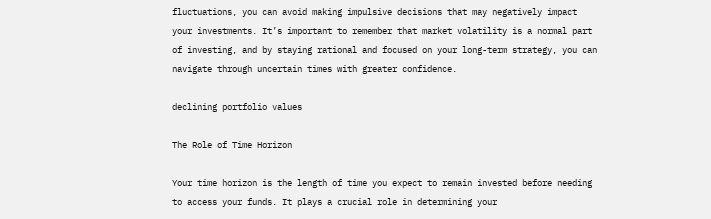fluctuations, you can avoid making impulsive decisions that may negatively impact your investments. It’s important to remember that market volatility is a normal part of investing, and by staying rational and focused on your long-term strategy, you can navigate through uncertain times with greater confidence.

declining portfolio values

The Role of Time Horizon

Your time horizon is the length of time you expect to remain invested before needing to access your funds. It plays a crucial role in determining your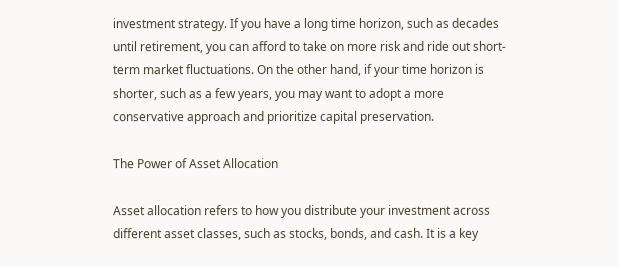investment strategy. If you have a long time horizon, such as decades until retirement, you can afford to take on more risk and ride out short-term market fluctuations. On the other hand, if your time horizon is shorter, such as a few years, you may want to adopt a more conservative approach and prioritize capital preservation.

The Power of Asset Allocation

Asset allocation refers to how you distribute your investment across different asset classes, such as stocks, bonds, and cash. It is a key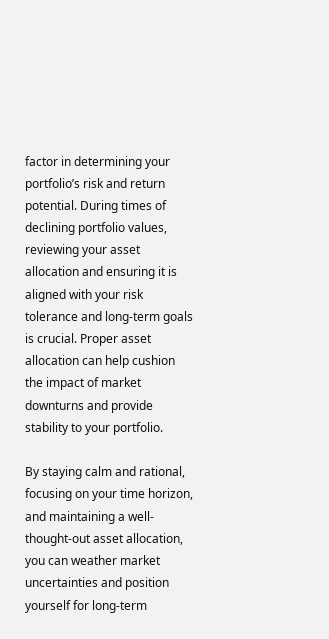factor in determining your portfolio’s risk and return potential. During times of declining portfolio values, reviewing your asset allocation and ensuring it is aligned with your risk tolerance and long-term goals is crucial. Proper asset allocation can help cushion the impact of market downturns and provide stability to your portfolio.

By staying calm and rational, focusing on your time horizon, and maintaining a well-thought-out asset allocation, you can weather market uncertainties and position yourself for long-term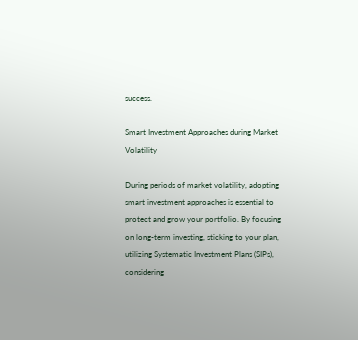success.

Smart Investment Approaches during Market Volatility

During periods of market volatility, adopting smart investment approaches is essential to protect and grow your portfolio. By focusing on long-term investing, sticking to your plan, utilizing Systematic Investment Plans (SIPs), considering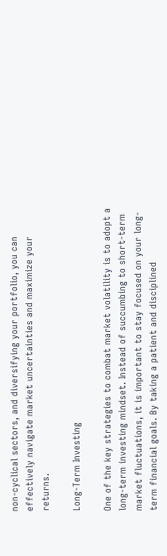non-cyclical sectors, and diversifying your portfolio, you can effectively navigate market uncertainties and maximize your returns.

Long-Term Investing

One of the key strategies to combat market volatility is to adopt a long-term investing mindset. Instead of succumbing to short-term market fluctuations, it is important to stay focused on your long-term financial goals. By taking a patient and disciplined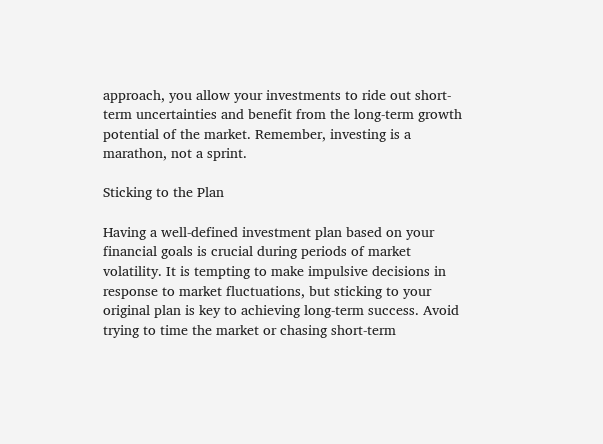approach, you allow your investments to ride out short-term uncertainties and benefit from the long-term growth potential of the market. Remember, investing is a marathon, not a sprint.

Sticking to the Plan

Having a well-defined investment plan based on your financial goals is crucial during periods of market volatility. It is tempting to make impulsive decisions in response to market fluctuations, but sticking to your original plan is key to achieving long-term success. Avoid trying to time the market or chasing short-term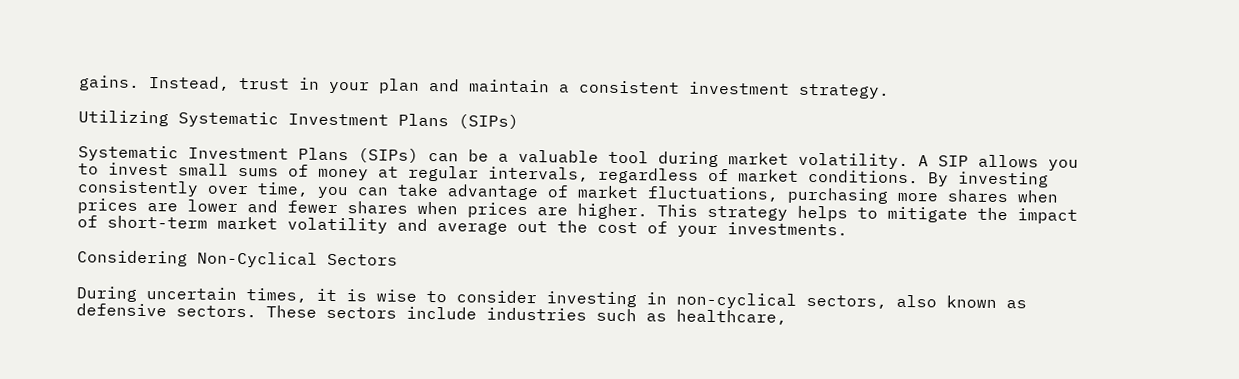gains. Instead, trust in your plan and maintain a consistent investment strategy.

Utilizing Systematic Investment Plans (SIPs)

Systematic Investment Plans (SIPs) can be a valuable tool during market volatility. A SIP allows you to invest small sums of money at regular intervals, regardless of market conditions. By investing consistently over time, you can take advantage of market fluctuations, purchasing more shares when prices are lower and fewer shares when prices are higher. This strategy helps to mitigate the impact of short-term market volatility and average out the cost of your investments.

Considering Non-Cyclical Sectors

During uncertain times, it is wise to consider investing in non-cyclical sectors, also known as defensive sectors. These sectors include industries such as healthcare,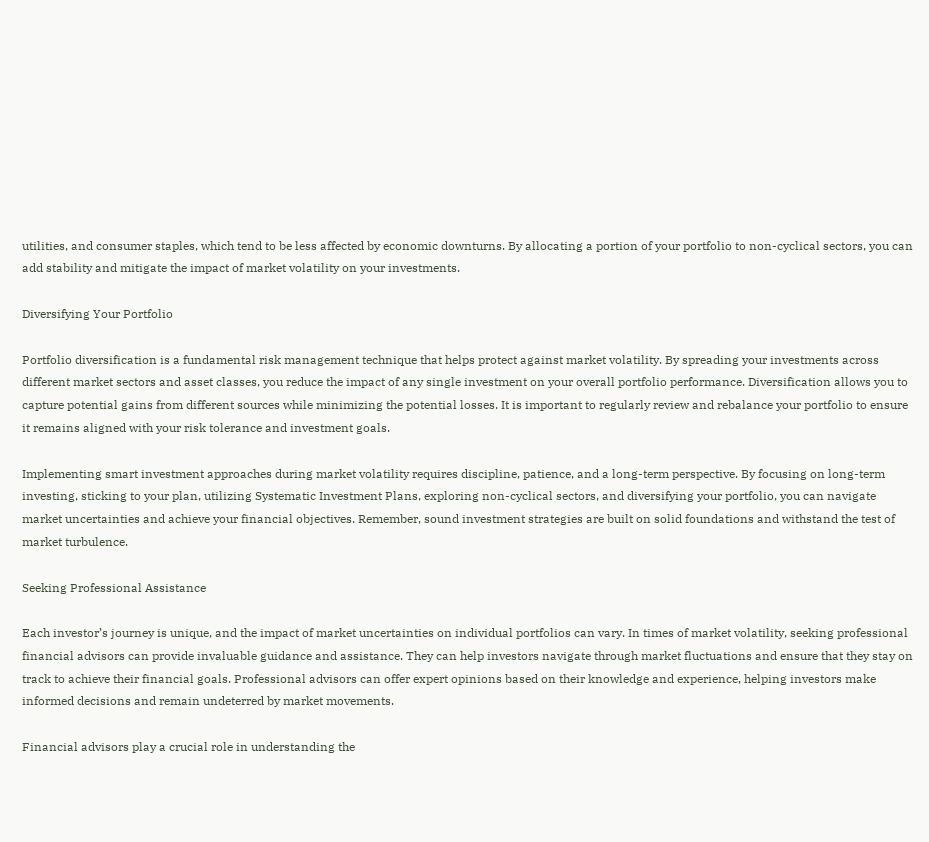utilities, and consumer staples, which tend to be less affected by economic downturns. By allocating a portion of your portfolio to non-cyclical sectors, you can add stability and mitigate the impact of market volatility on your investments.

Diversifying Your Portfolio

Portfolio diversification is a fundamental risk management technique that helps protect against market volatility. By spreading your investments across different market sectors and asset classes, you reduce the impact of any single investment on your overall portfolio performance. Diversification allows you to capture potential gains from different sources while minimizing the potential losses. It is important to regularly review and rebalance your portfolio to ensure it remains aligned with your risk tolerance and investment goals.

Implementing smart investment approaches during market volatility requires discipline, patience, and a long-term perspective. By focusing on long-term investing, sticking to your plan, utilizing Systematic Investment Plans, exploring non-cyclical sectors, and diversifying your portfolio, you can navigate market uncertainties and achieve your financial objectives. Remember, sound investment strategies are built on solid foundations and withstand the test of market turbulence.

Seeking Professional Assistance

Each investor’s journey is unique, and the impact of market uncertainties on individual portfolios can vary. In times of market volatility, seeking professional financial advisors can provide invaluable guidance and assistance. They can help investors navigate through market fluctuations and ensure that they stay on track to achieve their financial goals. Professional advisors can offer expert opinions based on their knowledge and experience, helping investors make informed decisions and remain undeterred by market movements.

Financial advisors play a crucial role in understanding the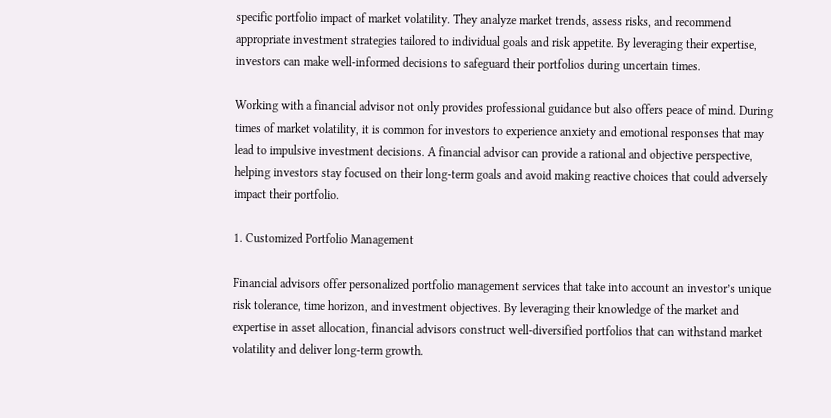specific portfolio impact of market volatility. They analyze market trends, assess risks, and recommend appropriate investment strategies tailored to individual goals and risk appetite. By leveraging their expertise, investors can make well-informed decisions to safeguard their portfolios during uncertain times.

Working with a financial advisor not only provides professional guidance but also offers peace of mind. During times of market volatility, it is common for investors to experience anxiety and emotional responses that may lead to impulsive investment decisions. A financial advisor can provide a rational and objective perspective, helping investors stay focused on their long-term goals and avoid making reactive choices that could adversely impact their portfolio.

1. Customized Portfolio Management

Financial advisors offer personalized portfolio management services that take into account an investor’s unique risk tolerance, time horizon, and investment objectives. By leveraging their knowledge of the market and expertise in asset allocation, financial advisors construct well-diversified portfolios that can withstand market volatility and deliver long-term growth.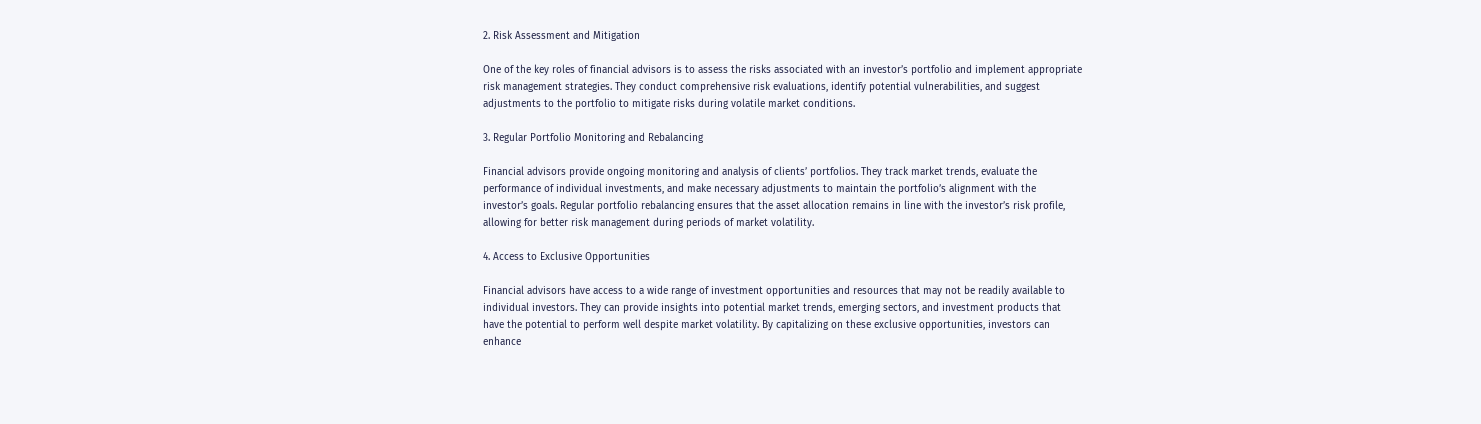2. Risk Assessment and Mitigation

One of the key roles of financial advisors is to assess the risks associated with an investor’s portfolio and implement appropriate risk management strategies. They conduct comprehensive risk evaluations, identify potential vulnerabilities, and suggest adjustments to the portfolio to mitigate risks during volatile market conditions.

3. Regular Portfolio Monitoring and Rebalancing

Financial advisors provide ongoing monitoring and analysis of clients’ portfolios. They track market trends, evaluate the performance of individual investments, and make necessary adjustments to maintain the portfolio’s alignment with the investor’s goals. Regular portfolio rebalancing ensures that the asset allocation remains in line with the investor’s risk profile, allowing for better risk management during periods of market volatility.

4. Access to Exclusive Opportunities

Financial advisors have access to a wide range of investment opportunities and resources that may not be readily available to individual investors. They can provide insights into potential market trends, emerging sectors, and investment products that have the potential to perform well despite market volatility. By capitalizing on these exclusive opportunities, investors can enhance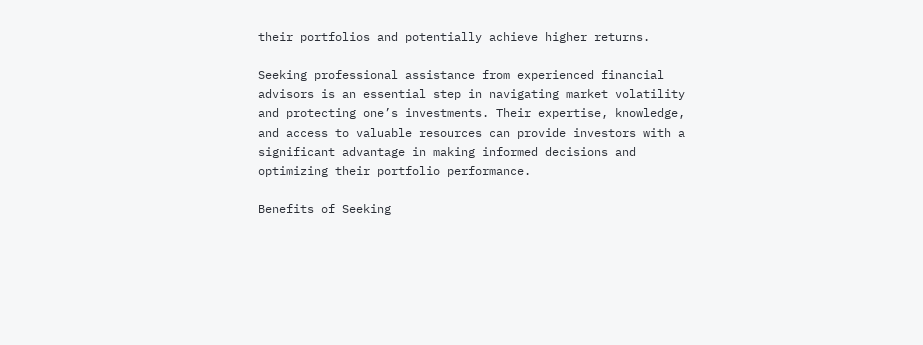their portfolios and potentially achieve higher returns.

Seeking professional assistance from experienced financial advisors is an essential step in navigating market volatility and protecting one’s investments. Their expertise, knowledge, and access to valuable resources can provide investors with a significant advantage in making informed decisions and optimizing their portfolio performance.

Benefits of Seeking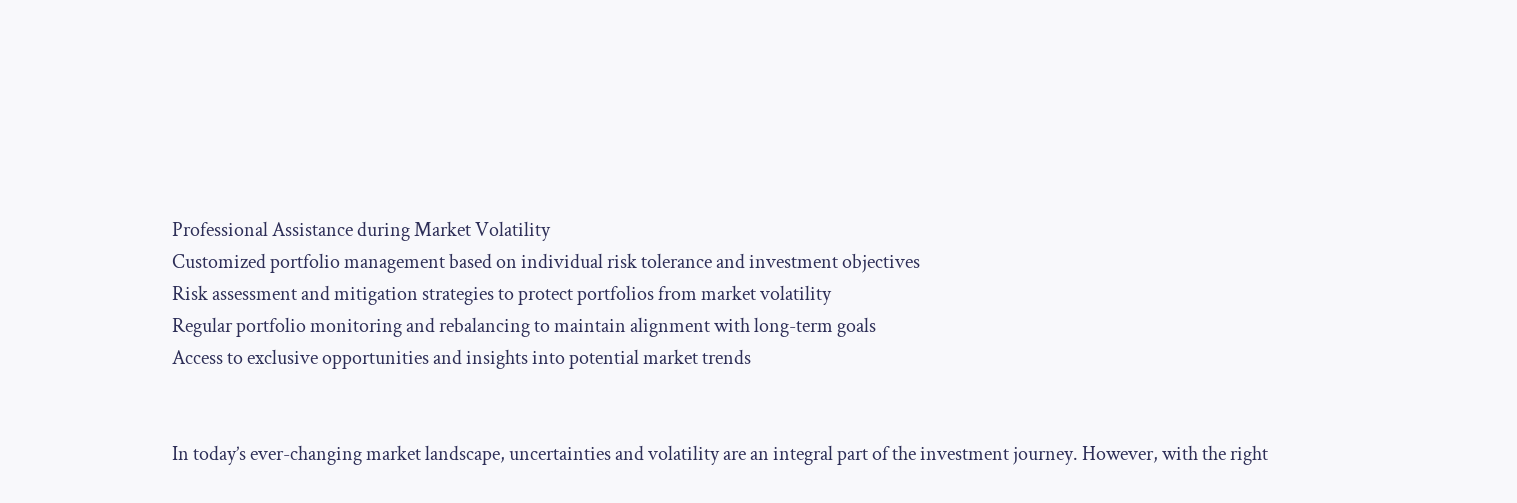Professional Assistance during Market Volatility
Customized portfolio management based on individual risk tolerance and investment objectives
Risk assessment and mitigation strategies to protect portfolios from market volatility
Regular portfolio monitoring and rebalancing to maintain alignment with long-term goals
Access to exclusive opportunities and insights into potential market trends


In today’s ever-changing market landscape, uncertainties and volatility are an integral part of the investment journey. However, with the right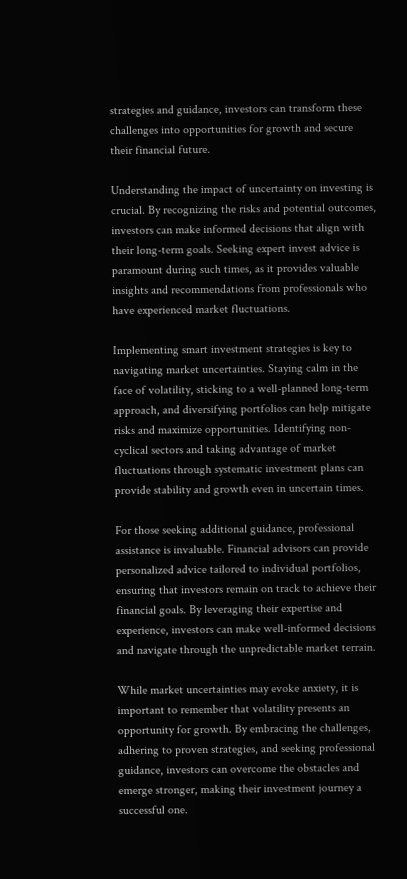strategies and guidance, investors can transform these challenges into opportunities for growth and secure their financial future.

Understanding the impact of uncertainty on investing is crucial. By recognizing the risks and potential outcomes, investors can make informed decisions that align with their long-term goals. Seeking expert invest advice is paramount during such times, as it provides valuable insights and recommendations from professionals who have experienced market fluctuations.

Implementing smart investment strategies is key to navigating market uncertainties. Staying calm in the face of volatility, sticking to a well-planned long-term approach, and diversifying portfolios can help mitigate risks and maximize opportunities. Identifying non-cyclical sectors and taking advantage of market fluctuations through systematic investment plans can provide stability and growth even in uncertain times.

For those seeking additional guidance, professional assistance is invaluable. Financial advisors can provide personalized advice tailored to individual portfolios, ensuring that investors remain on track to achieve their financial goals. By leveraging their expertise and experience, investors can make well-informed decisions and navigate through the unpredictable market terrain.

While market uncertainties may evoke anxiety, it is important to remember that volatility presents an opportunity for growth. By embracing the challenges, adhering to proven strategies, and seeking professional guidance, investors can overcome the obstacles and emerge stronger, making their investment journey a successful one.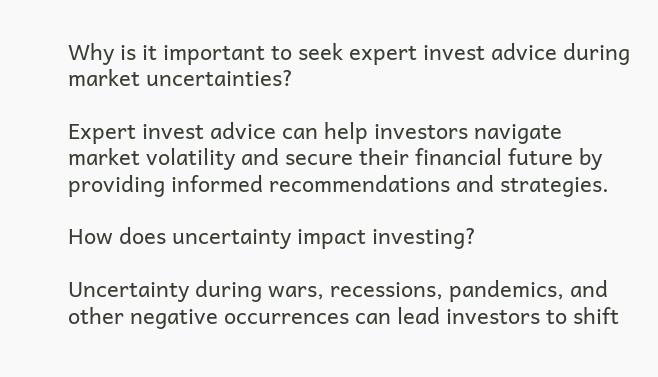Why is it important to seek expert invest advice during market uncertainties?

Expert invest advice can help investors navigate market volatility and secure their financial future by providing informed recommendations and strategies.

How does uncertainty impact investing?

Uncertainty during wars, recessions, pandemics, and other negative occurrences can lead investors to shift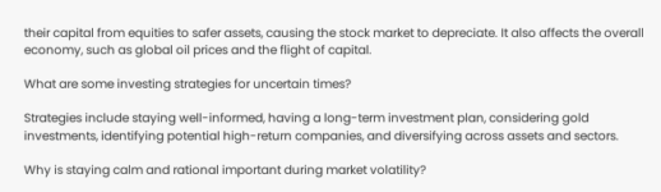their capital from equities to safer assets, causing the stock market to depreciate. It also affects the overall economy, such as global oil prices and the flight of capital.

What are some investing strategies for uncertain times?

Strategies include staying well-informed, having a long-term investment plan, considering gold investments, identifying potential high-return companies, and diversifying across assets and sectors.

Why is staying calm and rational important during market volatility?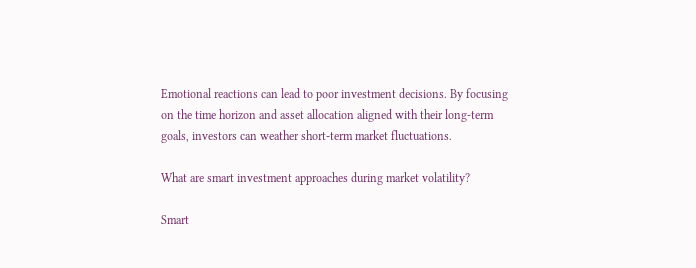Emotional reactions can lead to poor investment decisions. By focusing on the time horizon and asset allocation aligned with their long-term goals, investors can weather short-term market fluctuations.

What are smart investment approaches during market volatility?

Smart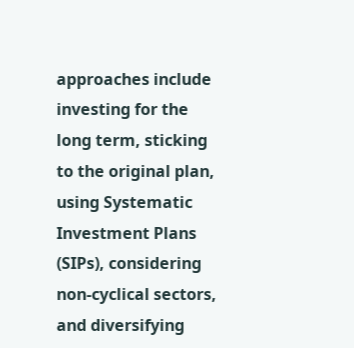approaches include investing for the long term, sticking to the original plan, using Systematic Investment Plans (SIPs), considering non-cyclical sectors, and diversifying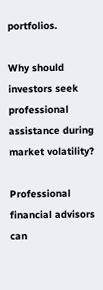portfolios.

Why should investors seek professional assistance during market volatility?

Professional financial advisors can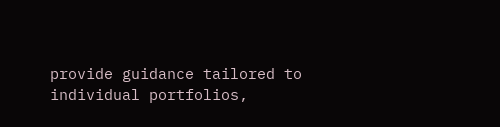provide guidance tailored to individual portfolios,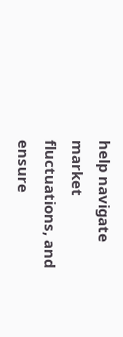help navigate market fluctuations, and ensure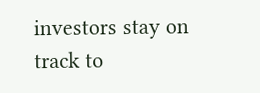investors stay on track to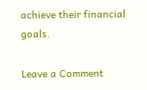achieve their financial goals.

Leave a Comment